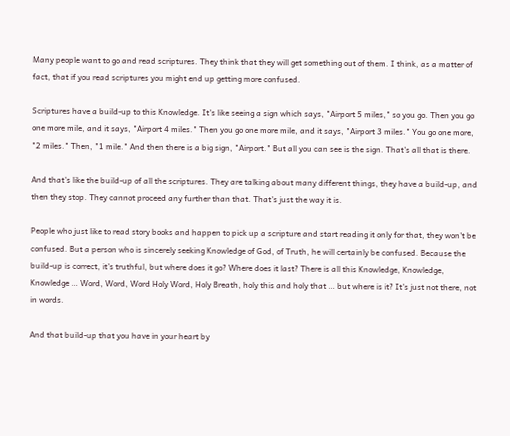Many people want to go and read scriptures. They think that they will get something out of them. I think, as a matter of fact, that if you read scriptures you might end up getting more confused.

Scriptures have a build-up to this Knowledge. It's like seeing a sign which says, "Airport 5 miles," so you go. Then you go one more mile, and it says, "Airport 4 miles." Then you go one more mile, and it says, "Airport 3 miles." You go one more, "2 miles." Then, "1 mile." And then there is a big sign, "Airport." But all you can see is the sign. That's all that is there.

And that's like the build-up of all the scriptures. They are talking about many different things, they have a build-up, and then they stop. They cannot proceed any further than that. That's just the way it is.

People who just like to read story books and happen to pick up a scripture and start reading it only for that, they won't be confused. But a person who is sincerely seeking Knowledge of God, of Truth, he will certainly be confused. Because the build-up is correct, it's truthful, but where does it go? Where does it last? There is all this Knowledge, Knowledge, Knowledge … Word, Word, Word Holy Word, Holy Breath, holy this and holy that … but where is it? It's just not there, not in words.

And that build-up that you have in your heart by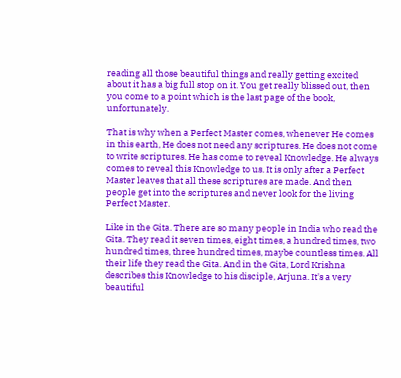reading all those beautiful things and really getting excited about it has a big full stop on it. You get really blissed out, then you come to a point which is the last page of the book, unfortunately.

That is why when a Perfect Master comes, whenever He comes in this earth, He does not need any scriptures. He does not come to write scriptures. He has come to reveal Knowledge. He always comes to reveal this Knowledge to us. It is only after a Perfect Master leaves that all these scriptures are made. And then people get into the scriptures and never look for the living Perfect Master.

Like in the Gita. There are so many people in India who read the Gita. They read it seven times, eight times, a hundred times, two hundred times, three hundred times, maybe countless times. All their life they read the Gita. And in the Gita, Lord Krishna describes this Knowledge to his disciple, Arjuna. It's a very beautiful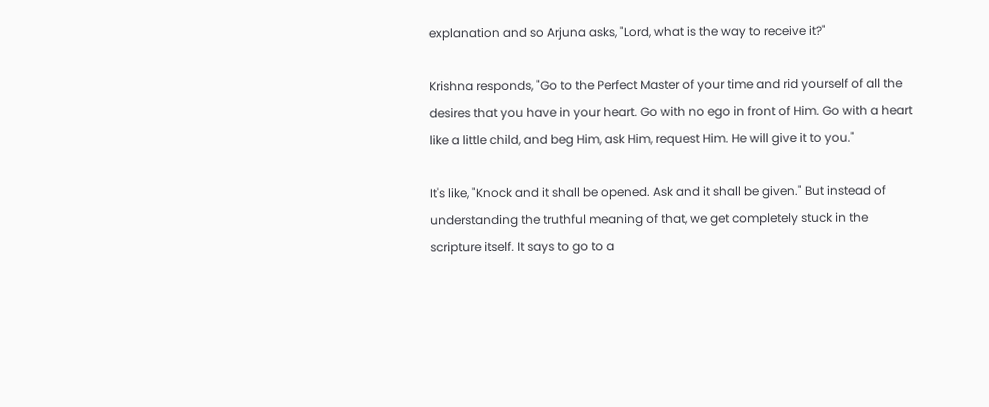explanation and so Arjuna asks, "Lord, what is the way to receive it?"

Krishna responds, "Go to the Perfect Master of your time and rid yourself of all the desires that you have in your heart. Go with no ego in front of Him. Go with a heart like a little child, and beg Him, ask Him, request Him. He will give it to you."

It's like, "Knock and it shall be opened. Ask and it shall be given." But instead of understanding the truthful meaning of that, we get completely stuck in the scripture itself. It says to go to a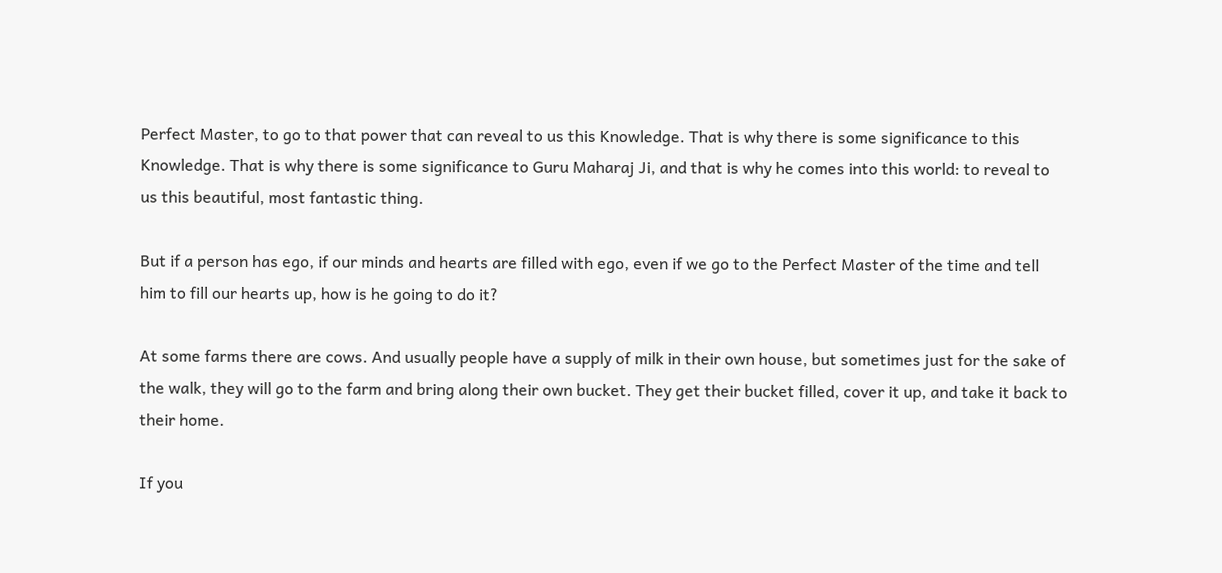Perfect Master, to go to that power that can reveal to us this Knowledge. That is why there is some significance to this Knowledge. That is why there is some significance to Guru Maharaj Ji, and that is why he comes into this world: to reveal to us this beautiful, most fantastic thing.

But if a person has ego, if our minds and hearts are filled with ego, even if we go to the Perfect Master of the time and tell him to fill our hearts up, how is he going to do it?

At some farms there are cows. And usually people have a supply of milk in their own house, but sometimes just for the sake of the walk, they will go to the farm and bring along their own bucket. They get their bucket filled, cover it up, and take it back to their home.

If you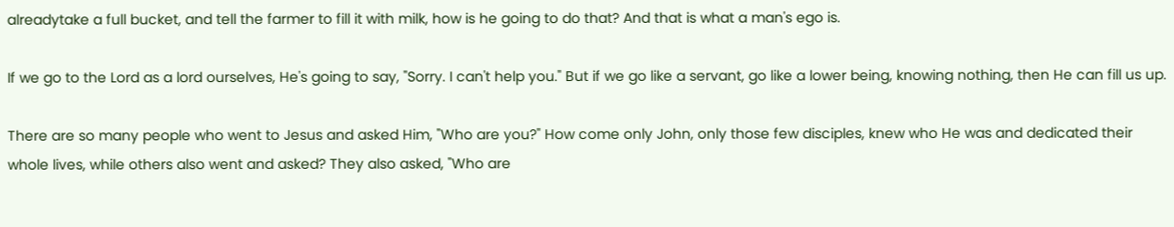alreadytake a full bucket, and tell the farmer to fill it with milk, how is he going to do that? And that is what a man's ego is.

If we go to the Lord as a lord ourselves, He's going to say, "Sorry. I can't help you." But if we go like a servant, go like a lower being, knowing nothing, then He can fill us up.

There are so many people who went to Jesus and asked Him, "Who are you?" How come only John, only those few disciples, knew who He was and dedicated their whole lives, while others also went and asked? They also asked, "Who are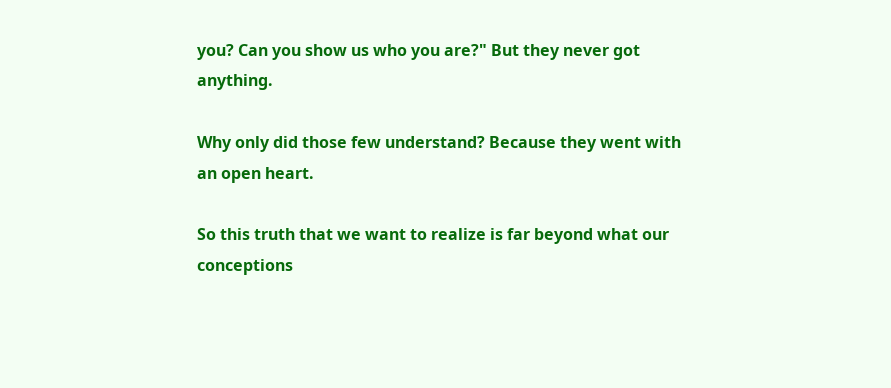you? Can you show us who you are?" But they never got anything.

Why only did those few understand? Because they went with an open heart.

So this truth that we want to realize is far beyond what our conceptions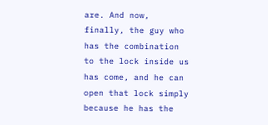are. And now, finally, the guy who has the combination to the lock inside us has come, and he can open that lock simply because he has the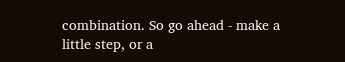combination. So go ahead - make a little step, or a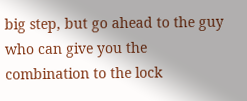big step, but go ahead to the guy who can give you the combination to the lock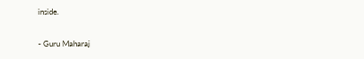inside.

- Guru Maharaj